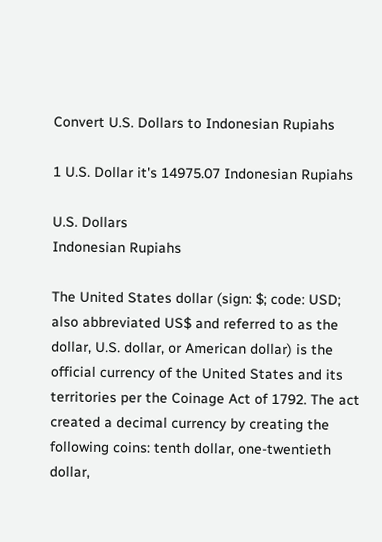Convert U.S. Dollars to Indonesian Rupiahs

1 U.S. Dollar it's 14975.07 Indonesian Rupiahs

U.S. Dollars
Indonesian Rupiahs

The United States dollar (sign: $; code: USD; also abbreviated US$ and referred to as the dollar, U.S. dollar, or American dollar) is the official currency of the United States and its territories per the Coinage Act of 1792. The act created a decimal currency by creating the following coins: tenth dollar, one-twentieth dollar,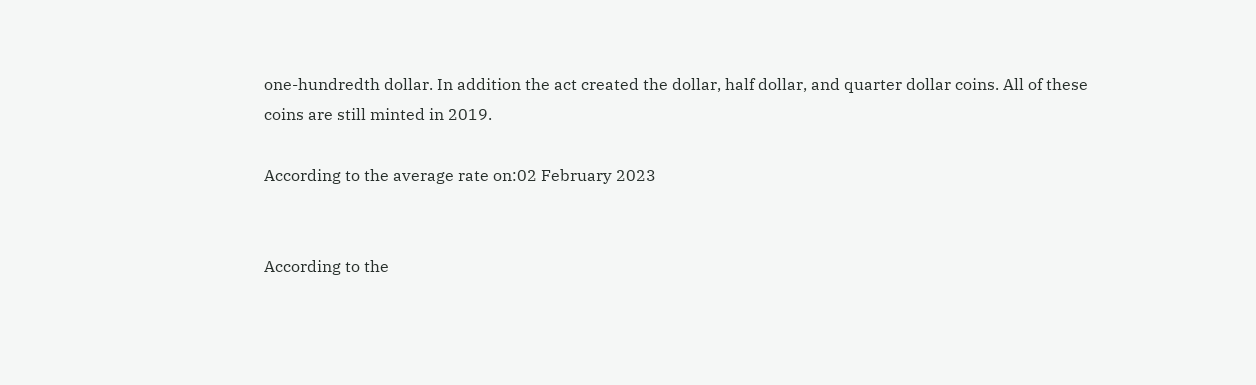one-hundredth dollar. In addition the act created the dollar, half dollar, and quarter dollar coins. All of these coins are still minted in 2019.

According to the average rate on:02 February 2023


According to the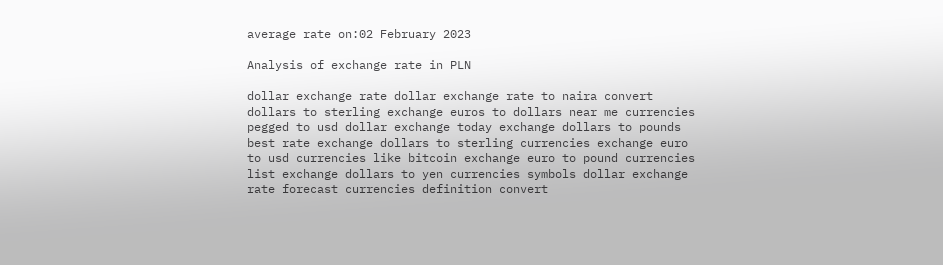average rate on:02 February 2023

Analysis of exchange rate in PLN

dollar exchange rate dollar exchange rate to naira convert dollars to sterling exchange euros to dollars near me currencies pegged to usd dollar exchange today exchange dollars to pounds best rate exchange dollars to sterling currencies exchange euro to usd currencies like bitcoin exchange euro to pound currencies list exchange dollars to yen currencies symbols dollar exchange rate forecast currencies definition convert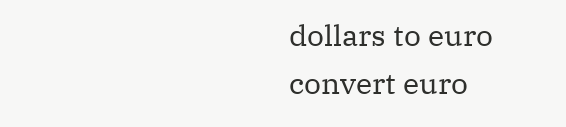dollars to euro convert euro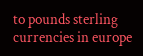to pounds sterling currencies in europe